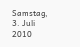Samstag, 3. Juli 2010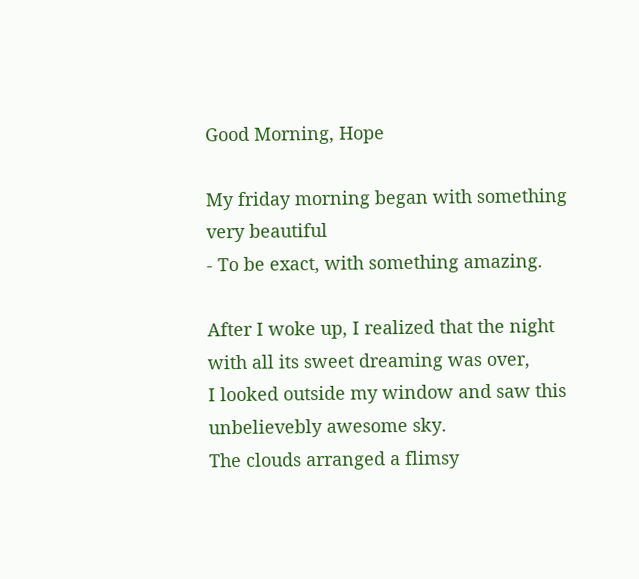Good Morning, Hope

My friday morning began with something very beautiful
- To be exact, with something amazing.

After I woke up, I realized that the night with all its sweet dreaming was over,
I looked outside my window and saw this unbelievebly awesome sky.
The clouds arranged a flimsy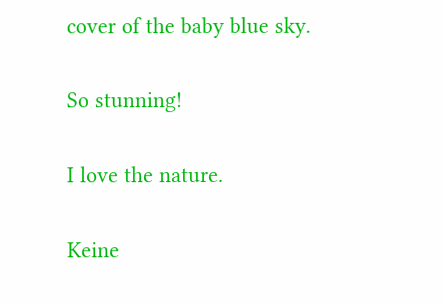cover of the baby blue sky.

So stunning!

I love the nature.

Keine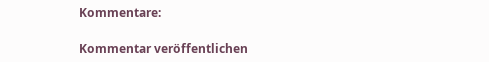Kommentare:

Kommentar veröffentlichen